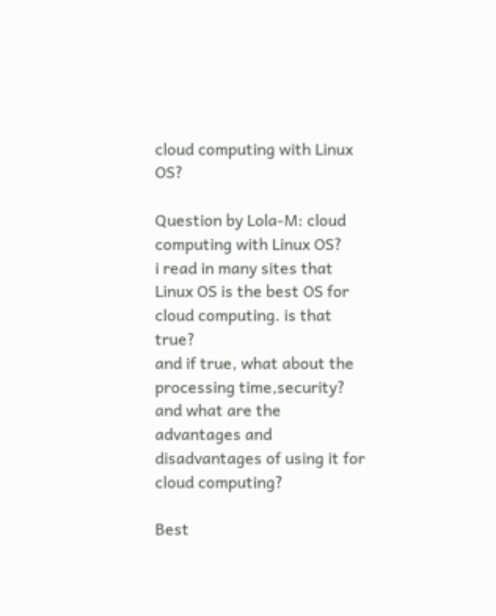cloud computing with Linux OS?

Question by Lola-M: cloud computing with Linux OS?
i read in many sites that Linux OS is the best OS for cloud computing. is that true?
and if true, what about the processing time,security?
and what are the advantages and disadvantages of using it for cloud computing?

Best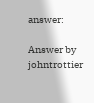answer:

Answer by johntrottier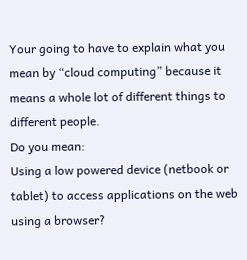Your going to have to explain what you mean by “cloud computing” because it means a whole lot of different things to different people.
Do you mean:
Using a low powered device (netbook or tablet) to access applications on the web using a browser?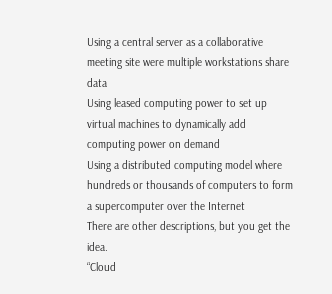Using a central server as a collaborative meeting site were multiple workstations share data
Using leased computing power to set up virtual machines to dynamically add computing power on demand
Using a distributed computing model where hundreds or thousands of computers to form a supercomputer over the Internet
There are other descriptions, but you get the idea.
“Cloud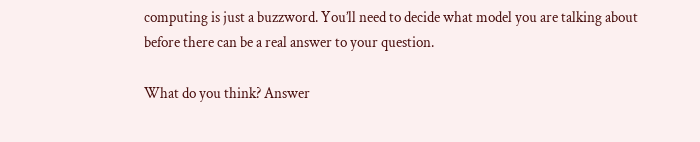computing is just a buzzword. You’ll need to decide what model you are talking about before there can be a real answer to your question.

What do you think? Answer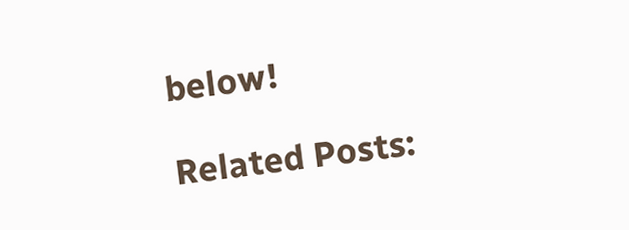below!

Related Posts: